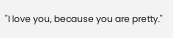"I love you, because you are pretty."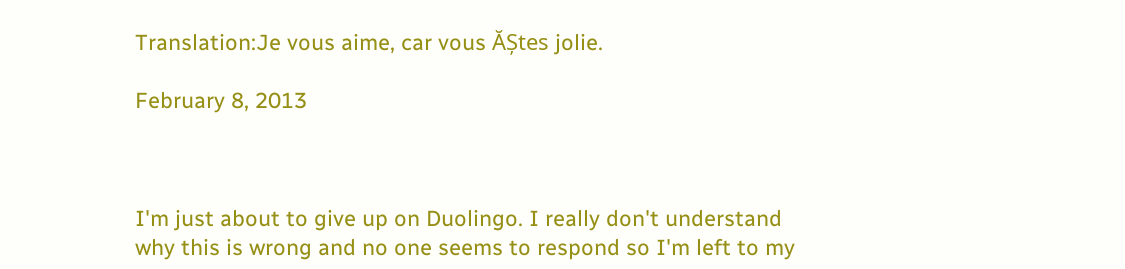Translation:Je vous aime, car vous ĂȘtes jolie.

February 8, 2013



I'm just about to give up on Duolingo. I really don't understand why this is wrong and no one seems to respond so I'm left to my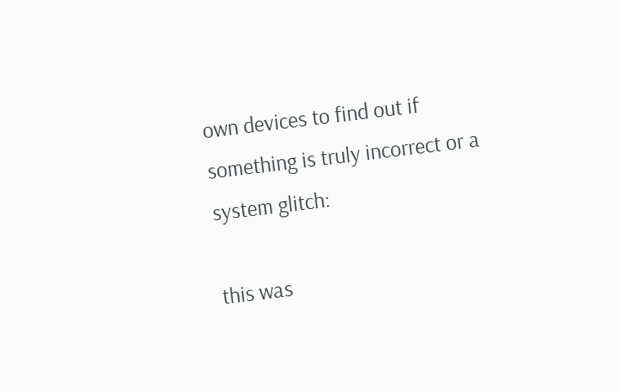own devices to find out if something is truly incorrect or a system glitch:

this was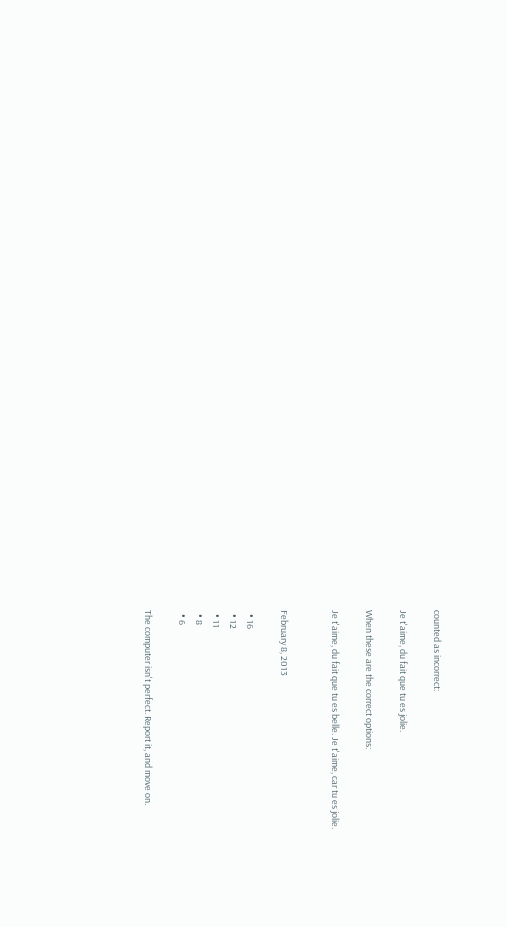counted as incorrect:

Je t'aime, du fait que tu es jolie.

When these are the correct options:

Je t'aime, du fait que tu es belle. Je t'aime, car tu es jolie.


February 8, 2013

  • 16
  • 12
  • 11
  • 8
  • 6

The computer isn't perfect. Report it, and move on.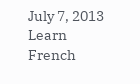July 7, 2013
Learn French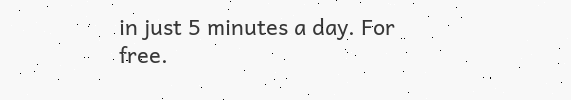in just 5 minutes a day. For free.